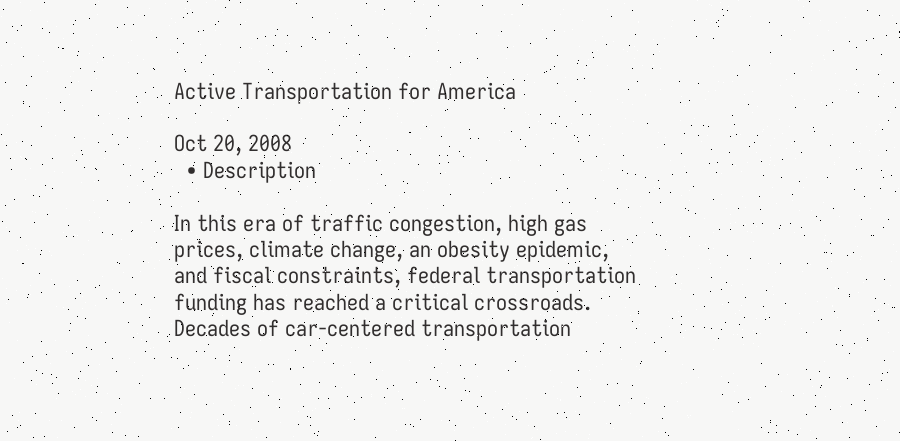Active Transportation for America

Oct 20, 2008
  • Description

In this era of traffic congestion, high gas prices, climate change, an obesity epidemic, and fiscal constraints, federal transportation funding has reached a critical crossroads. Decades of car-centered transportation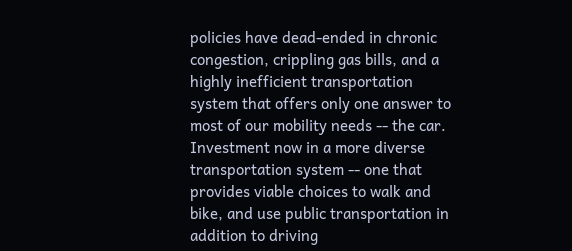policies have dead-ended in chronic congestion, crippling gas bills, and a highly inefficient transportation system that offers only one answer to most of our mobility needs -- the car. Investment now in a more diverse transportation system -- one that provides viable choices to walk and bike, and use public transportation in addition to driving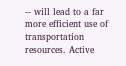-- will lead to a far more efficient use of transportation resources. Active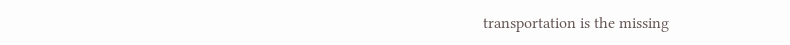transportation is the missing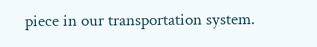piece in our transportation system.